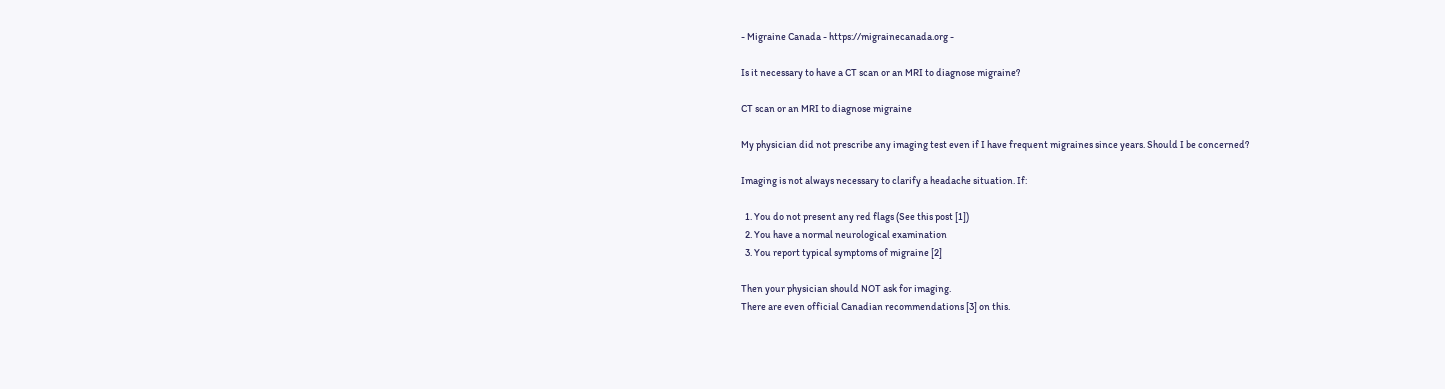- Migraine Canada - https://migrainecanada.org -

Is it necessary to have a CT scan or an MRI to diagnose migraine?

CT scan or an MRI to diagnose migraine

My physician did not prescribe any imaging test even if I have frequent migraines since years. Should I be concerned?

Imaging is not always necessary to clarify a headache situation. If:

  1. You do not present any red flags (See this post [1])
  2. You have a normal neurological examination
  3. You report typical symptoms of migraine [2]

Then your physician should NOT ask for imaging.
There are even official Canadian recommendations [3] on this.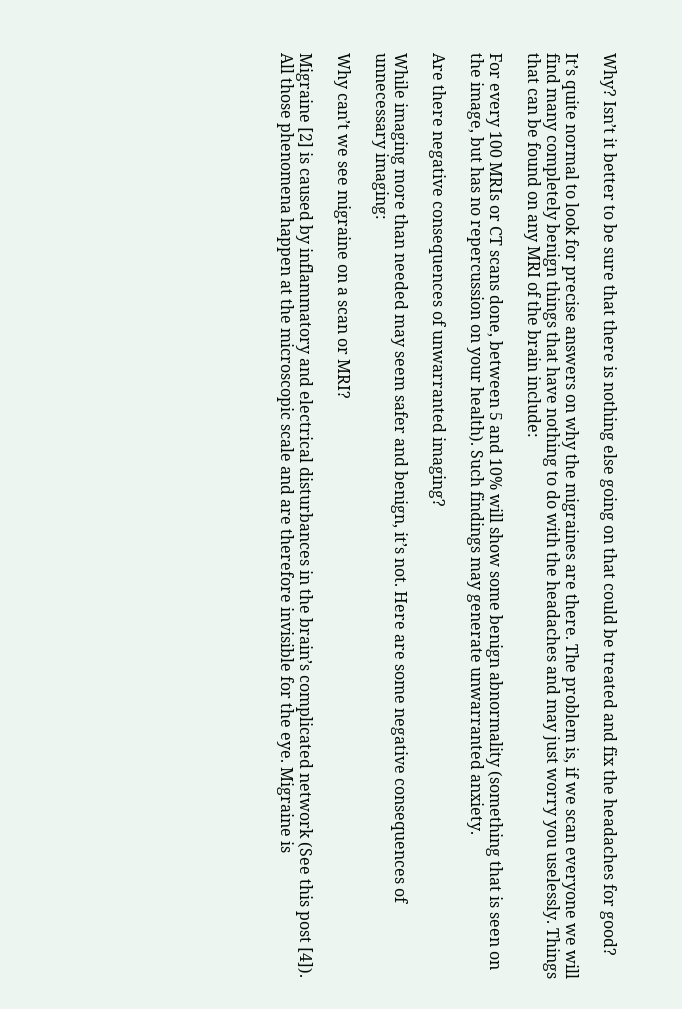Why? Isn’t it better to be sure that there is nothing else going on that could be treated and fix the headaches for good?

It’s quite normal to look for precise answers on why the migraines are there. The problem is, if we scan everyone we will find many completely benign things that have nothing to do with the headaches and may just worry you uselessly. Things that can be found on any MRI of the brain include:

For every 100 MRIs or CT scans done, between 5 and 10% will show some benign abnormality (something that is seen on the image, but has no repercussion on your health). Such findings may generate unwarranted anxiety.

Are there negative consequences of unwarranted imaging?

While imaging more than needed may seem safer and benign, it’s not. Here are some negative consequences of unnecessary imaging:

Why can’t we see migraine on a scan or MRI?

Migraine [2] is caused by inflammatory and electrical disturbances in the brain’s complicated network (See this post [4]). All those phenomena happen at the microscopic scale and are therefore invisible for the eye. Migraine is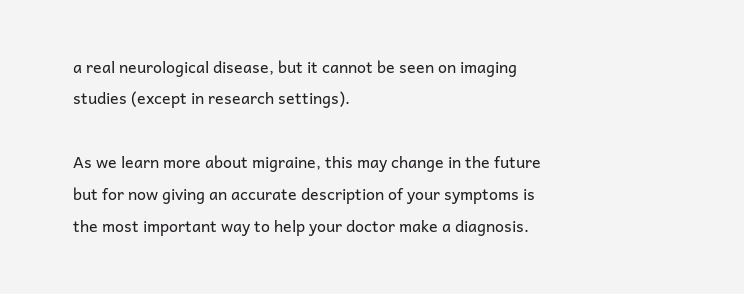a real neurological disease, but it cannot be seen on imaging studies (except in research settings).

As we learn more about migraine, this may change in the future but for now giving an accurate description of your symptoms is the most important way to help your doctor make a diagnosis.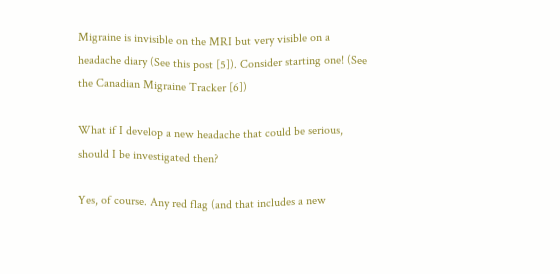Migraine is invisible on the MRI but very visible on a headache diary (See this post [5]). Consider starting one! (See the Canadian Migraine Tracker [6])

What if I develop a new headache that could be serious, should I be investigated then?

Yes, of course. Any red flag (and that includes a new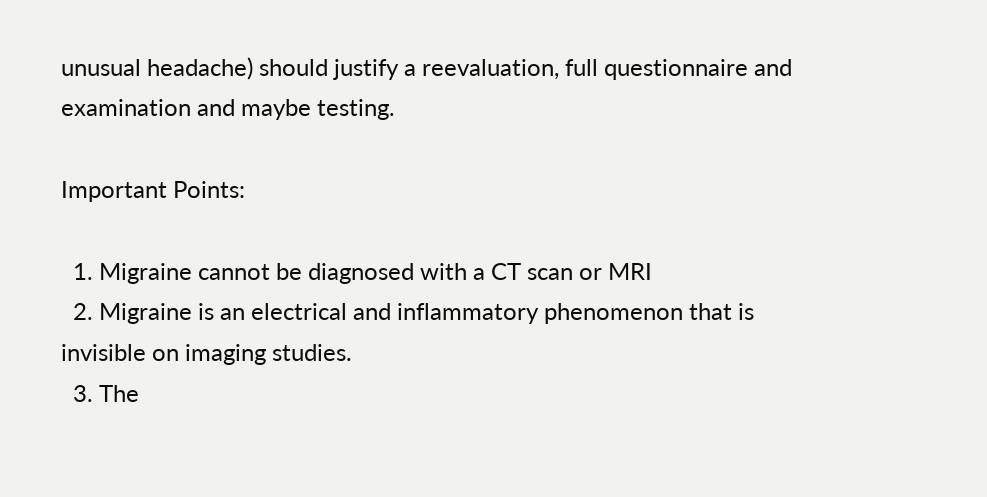unusual headache) should justify a reevaluation, full questionnaire and examination and maybe testing.

Important Points:

  1. Migraine cannot be diagnosed with a CT scan or MRI
  2. Migraine is an electrical and inflammatory phenomenon that is invisible on imaging studies.
  3. The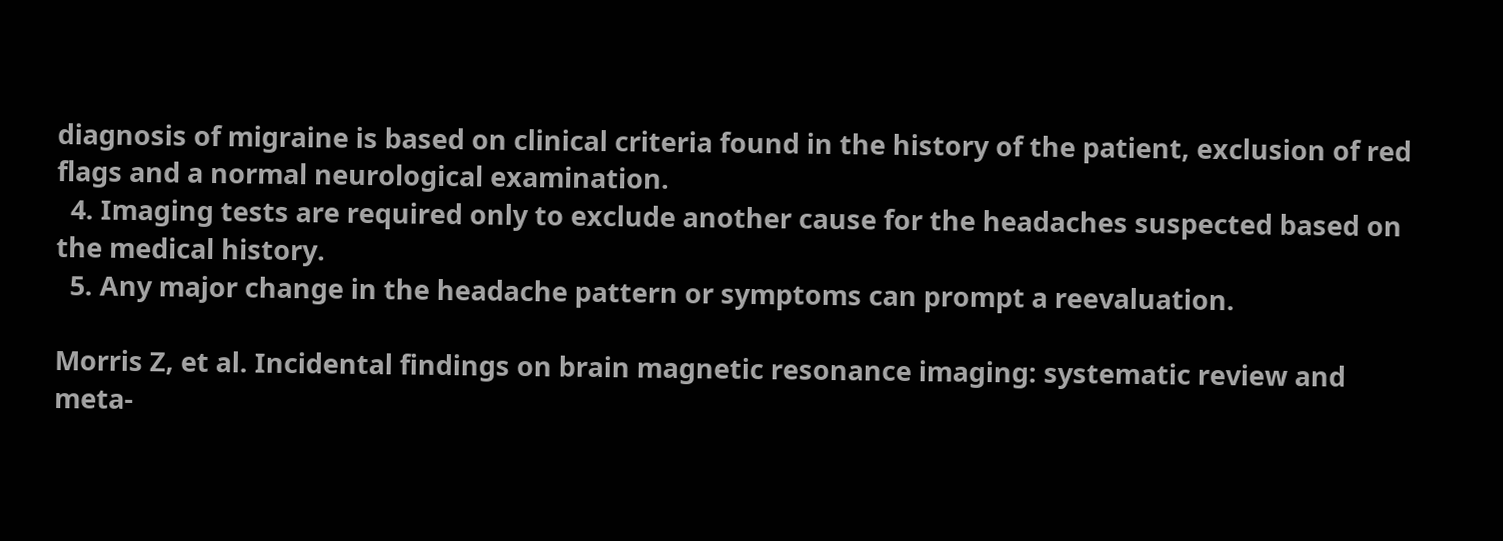diagnosis of migraine is based on clinical criteria found in the history of the patient, exclusion of red flags and a normal neurological examination.
  4. Imaging tests are required only to exclude another cause for the headaches suspected based on the medical history.
  5. Any major change in the headache pattern or symptoms can prompt a reevaluation.

Morris Z, et al. Incidental findings on brain magnetic resonance imaging: systematic review and meta-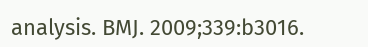analysis. BMJ. 2009;339:b3016.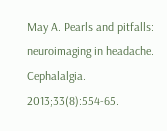May A. Pearls and pitfalls: neuroimaging in headache. Cephalalgia. 2013;33(8):554-65.